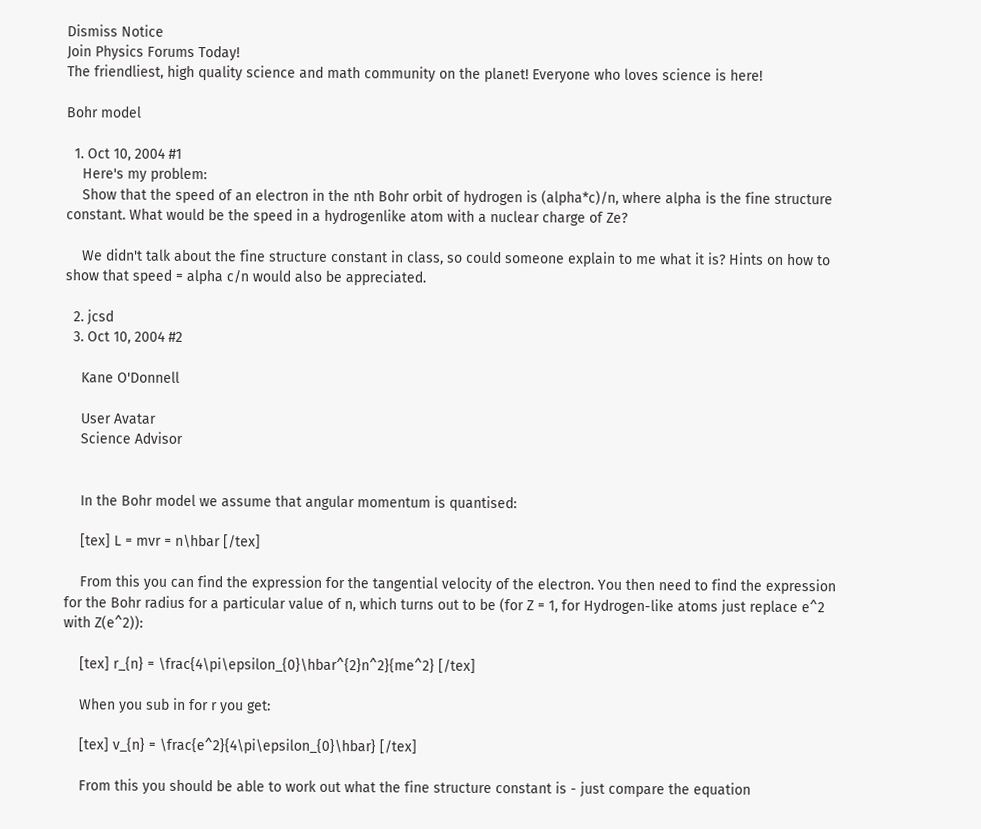Dismiss Notice
Join Physics Forums Today!
The friendliest, high quality science and math community on the planet! Everyone who loves science is here!

Bohr model

  1. Oct 10, 2004 #1
    Here's my problem:
    Show that the speed of an electron in the nth Bohr orbit of hydrogen is (alpha*c)/n, where alpha is the fine structure constant. What would be the speed in a hydrogenlike atom with a nuclear charge of Ze?

    We didn't talk about the fine structure constant in class, so could someone explain to me what it is? Hints on how to show that speed = alpha c/n would also be appreciated.

  2. jcsd
  3. Oct 10, 2004 #2

    Kane O'Donnell

    User Avatar
    Science Advisor


    In the Bohr model we assume that angular momentum is quantised:

    [tex] L = mvr = n\hbar [/tex]

    From this you can find the expression for the tangential velocity of the electron. You then need to find the expression for the Bohr radius for a particular value of n, which turns out to be (for Z = 1, for Hydrogen-like atoms just replace e^2 with Z(e^2)):

    [tex] r_{n} = \frac{4\pi\epsilon_{0}\hbar^{2}n^2}{me^2} [/tex]

    When you sub in for r you get:

    [tex] v_{n} = \frac{e^2}{4\pi\epsilon_{0}\hbar} [/tex]

    From this you should be able to work out what the fine structure constant is - just compare the equation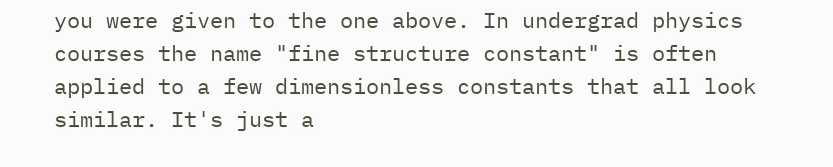you were given to the one above. In undergrad physics courses the name "fine structure constant" is often applied to a few dimensionless constants that all look similar. It's just a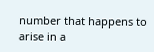number that happens to arise in a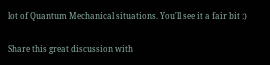lot of Quantum Mechanical situations. You'll see it a fair bit :)


Share this great discussion with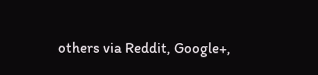others via Reddit, Google+,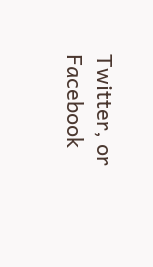Twitter, or Facebook